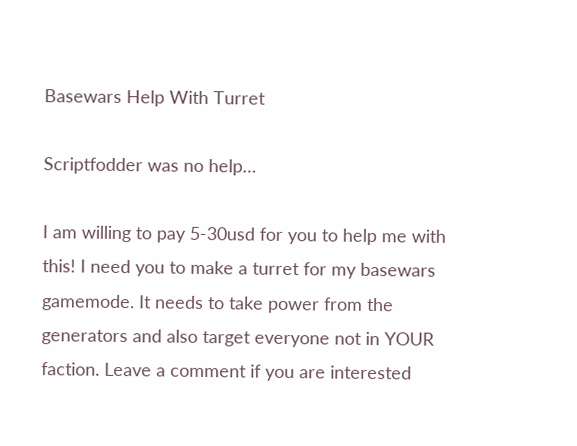Basewars Help With Turret

Scriptfodder was no help…

I am willing to pay 5-30usd for you to help me with this! I need you to make a turret for my basewars gamemode. It needs to take power from the generators and also target everyone not in YOUR faction. Leave a comment if you are interested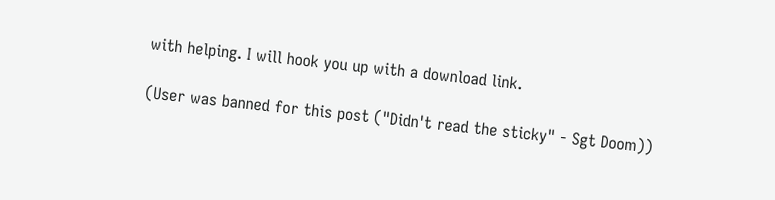with helping. I will hook you up with a download link.

(User was banned for this post ("Didn't read the sticky" - Sgt Doom))